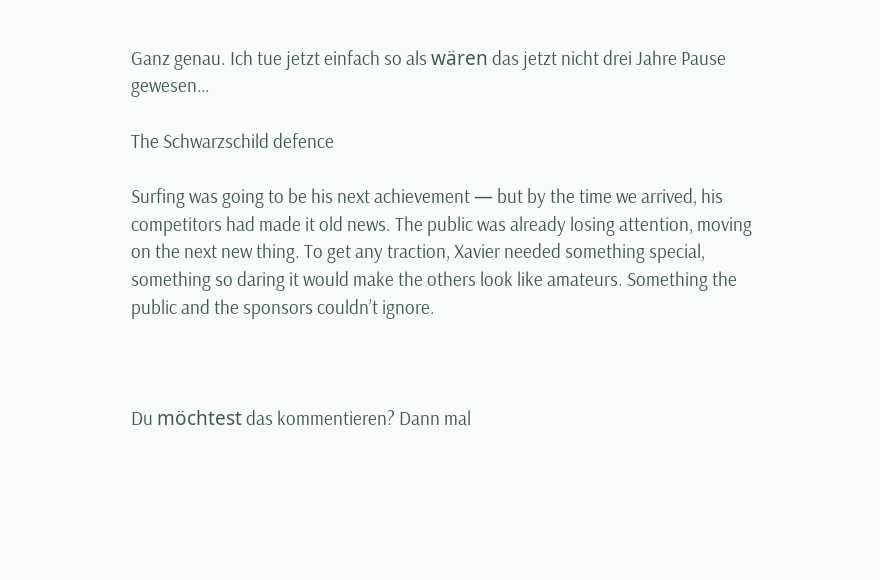Ganz genau. Ich tue jetzt einfach so als wären das jetzt nicht drei Jahre Pause gewesen…

The Schwarzschild defence

Surfing was going to be his next achievement — but by the time we arrived, his competitors had made it old news. The public was already losing attention, moving on the next new thing. To get any traction, Xavier needed something special, something so daring it would make the others look like amateurs. Something the public and the sponsors couldn’t ignore.



Du möchtest das kommentieren? Dann mal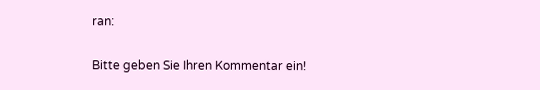ran:

Bitte geben Sie Ihren Kommentar ein!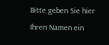Bitte geben Sie hier Ihren Namen ein